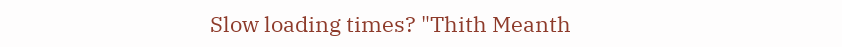Slow loading times? "Thith Meanth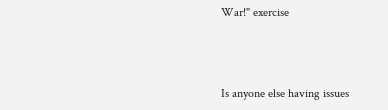War!" exercise



Is anyone else having issues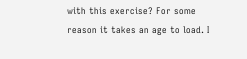with this exercise? For some reason it takes an age to load. I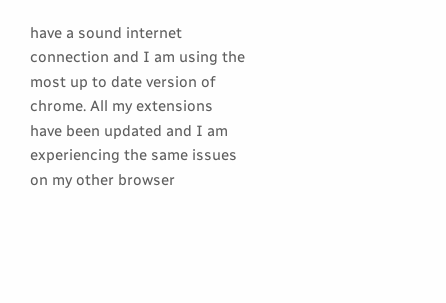have a sound internet connection and I am using the most up to date version of chrome. All my extensions have been updated and I am experiencing the same issues on my other browser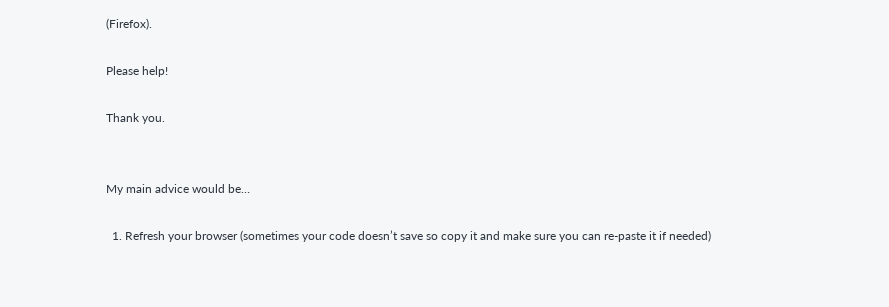(Firefox).

Please help!

Thank you.


My main advice would be…

  1. Refresh your browser (sometimes your code doesn’t save so copy it and make sure you can re-paste it if needed)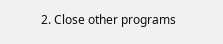2. Close other programs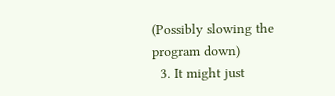(Possibly slowing the program down)
  3. It might just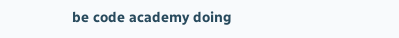be code academy doing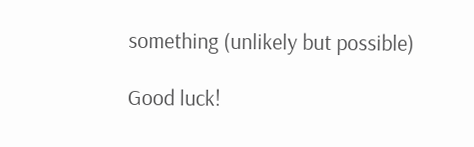something (unlikely but possible)

Good luck!